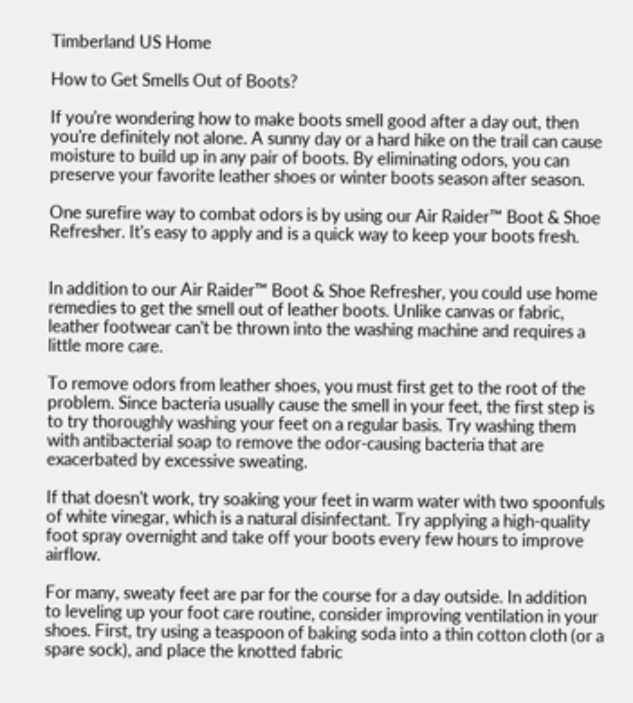Timberland US Home

How to Get Smells Out of Boots?

If you're wondering how to make boots smell good after a day out, then you're definitely not alone. A sunny day or a hard hike on the trail can cause moisture to build up in any pair of boots. By eliminating odors, you can preserve your favorite leather shoes or winter boots season after season.

One surefire way to combat odors is by using our Air Raider™ Boot & Shoe Refresher. It's easy to apply and is a quick way to keep your boots fresh.


In addition to our Air Raider™ Boot & Shoe Refresher, you could use home remedies to get the smell out of leather boots. Unlike canvas or fabric, leather footwear can't be thrown into the washing machine and requires a little more care.

To remove odors from leather shoes, you must first get to the root of the problem. Since bacteria usually cause the smell in your feet, the first step is to try thoroughly washing your feet on a regular basis. Try washing them with antibacterial soap to remove the odor-causing bacteria that are exacerbated by excessive sweating.

If that doesn't work, try soaking your feet in warm water with two spoonfuls of white vinegar, which is a natural disinfectant. Try applying a high-quality foot spray overnight and take off your boots every few hours to improve airflow.

For many, sweaty feet are par for the course for a day outside. In addition to leveling up your foot care routine, consider improving ventilation in your shoes. First, try using a teaspoon of baking soda into a thin cotton cloth (or a spare sock), and place the knotted fabric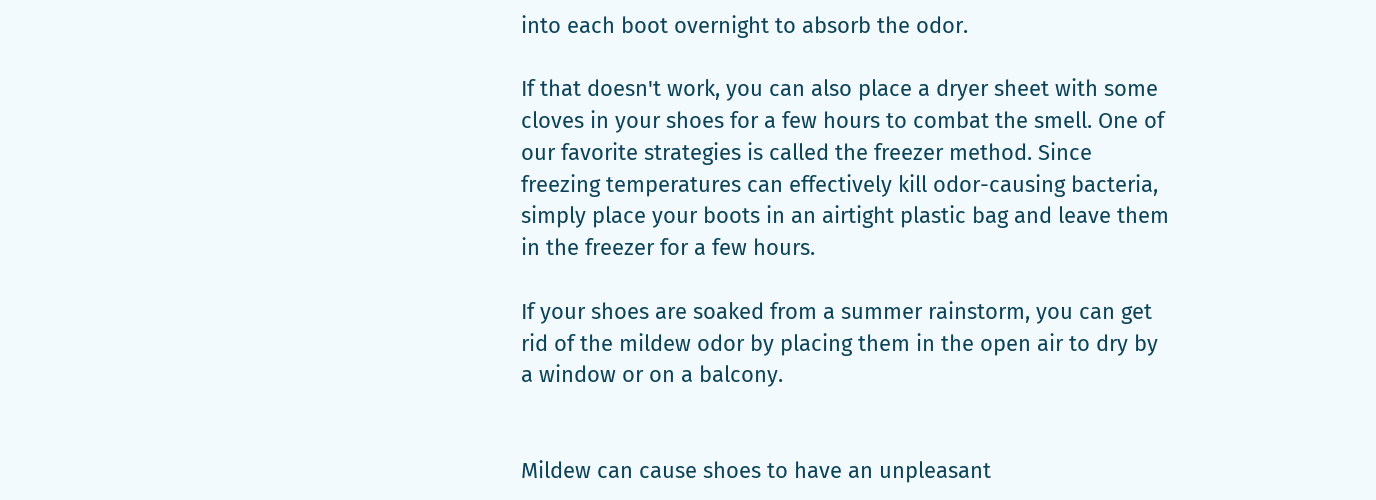into each boot overnight to absorb the odor.

If that doesn't work, you can also place a dryer sheet with some cloves in your shoes for a few hours to combat the smell. One of our favorite strategies is called the freezer method. Since freezing temperatures can effectively kill odor-causing bacteria, simply place your boots in an airtight plastic bag and leave them in the freezer for a few hours.

If your shoes are soaked from a summer rainstorm, you can get rid of the mildew odor by placing them in the open air to dry by a window or on a balcony.


Mildew can cause shoes to have an unpleasant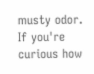musty odor. If you're curious how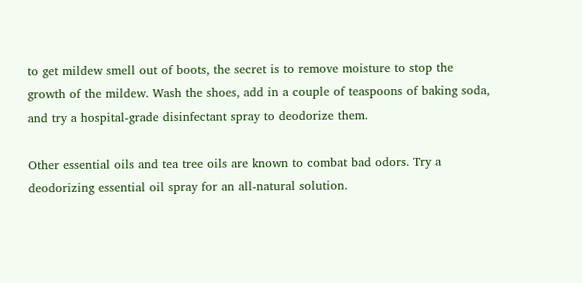to get mildew smell out of boots, the secret is to remove moisture to stop the growth of the mildew. Wash the shoes, add in a couple of teaspoons of baking soda, and try a hospital-grade disinfectant spray to deodorize them.

Other essential oils and tea tree oils are known to combat bad odors. Try a deodorizing essential oil spray for an all-natural solution.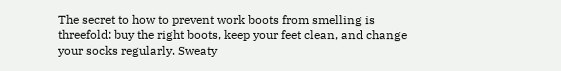The secret to how to prevent work boots from smelling is threefold: buy the right boots, keep your feet clean, and change your socks regularly. Sweaty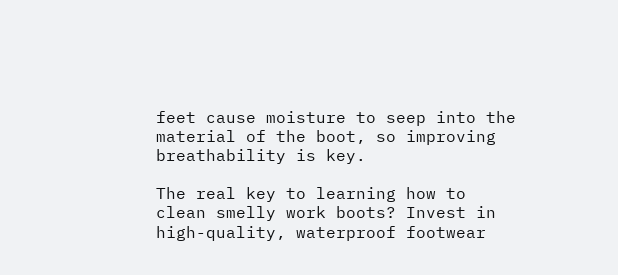feet cause moisture to seep into the material of the boot, so improving breathability is key.

The real key to learning how to clean smelly work boots? Invest in high-quality, waterproof footwear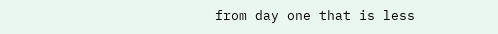from day one that is less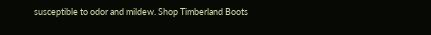susceptible to odor and mildew. Shop Timberland Boots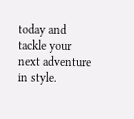today and tackle your next adventure in style.